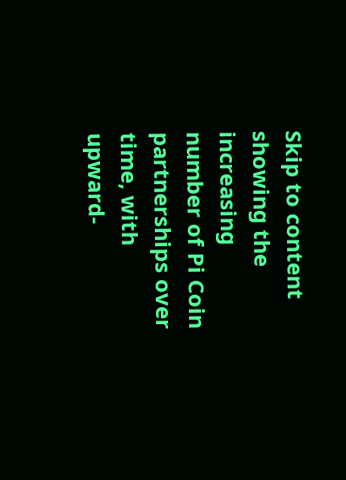Skip to content
showing the increasing number of Pi Coin partnerships over time, with upward-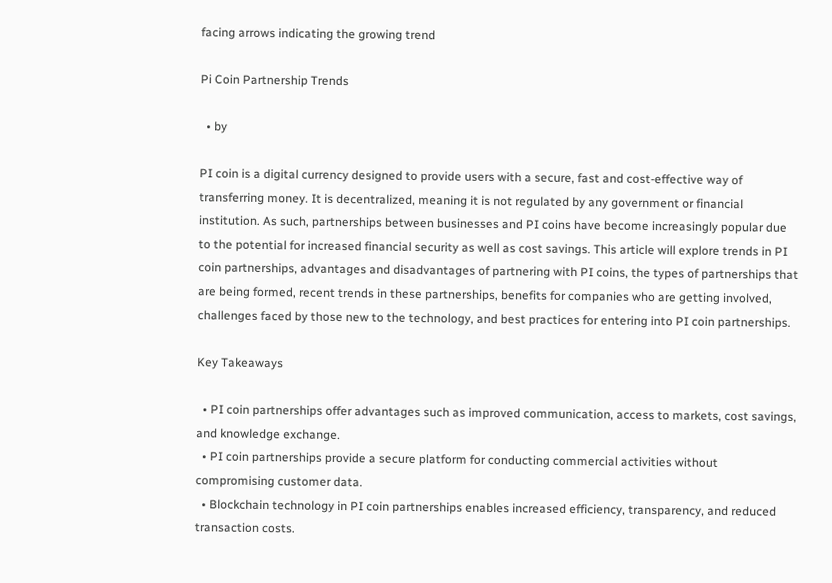facing arrows indicating the growing trend

Pi Coin Partnership Trends

  • by

PI coin is a digital currency designed to provide users with a secure, fast and cost-effective way of transferring money. It is decentralized, meaning it is not regulated by any government or financial institution. As such, partnerships between businesses and PI coins have become increasingly popular due to the potential for increased financial security as well as cost savings. This article will explore trends in PI coin partnerships, advantages and disadvantages of partnering with PI coins, the types of partnerships that are being formed, recent trends in these partnerships, benefits for companies who are getting involved, challenges faced by those new to the technology, and best practices for entering into PI coin partnerships.

Key Takeaways

  • PI coin partnerships offer advantages such as improved communication, access to markets, cost savings, and knowledge exchange.
  • PI coin partnerships provide a secure platform for conducting commercial activities without compromising customer data.
  • Blockchain technology in PI coin partnerships enables increased efficiency, transparency, and reduced transaction costs.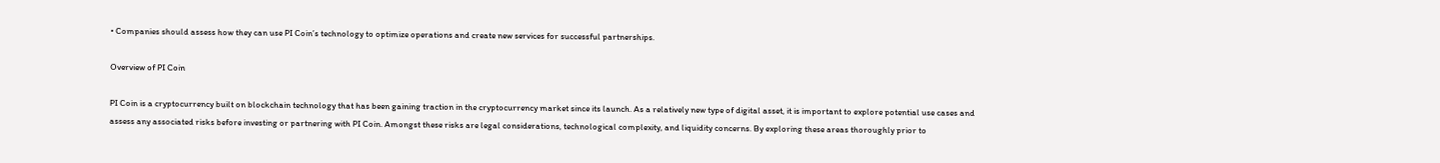• Companies should assess how they can use PI Coin’s technology to optimize operations and create new services for successful partnerships.

Overview of PI Coin

PI Coin is a cryptocurrency built on blockchain technology that has been gaining traction in the cryptocurrency market since its launch. As a relatively new type of digital asset, it is important to explore potential use cases and assess any associated risks before investing or partnering with PI Coin. Amongst these risks are legal considerations, technological complexity, and liquidity concerns. By exploring these areas thoroughly prior to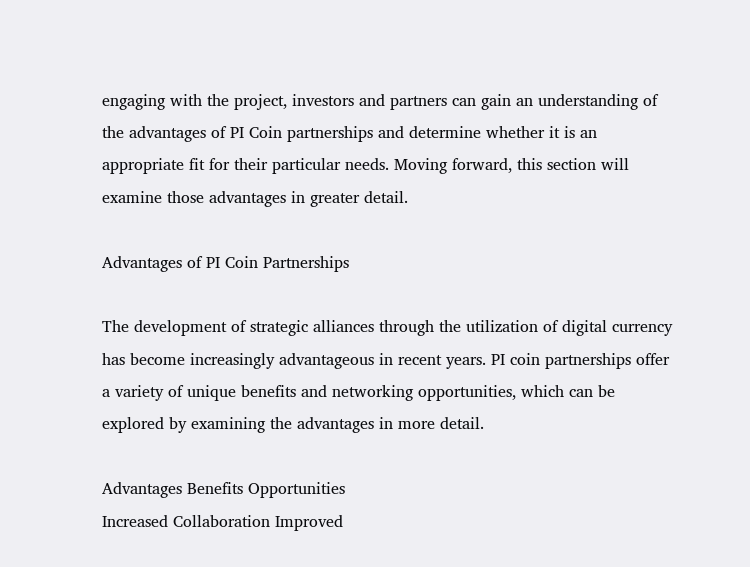engaging with the project, investors and partners can gain an understanding of the advantages of PI Coin partnerships and determine whether it is an appropriate fit for their particular needs. Moving forward, this section will examine those advantages in greater detail.

Advantages of PI Coin Partnerships

The development of strategic alliances through the utilization of digital currency has become increasingly advantageous in recent years. PI coin partnerships offer a variety of unique benefits and networking opportunities, which can be explored by examining the advantages in more detail.

Advantages Benefits Opportunities
Increased Collaboration Improved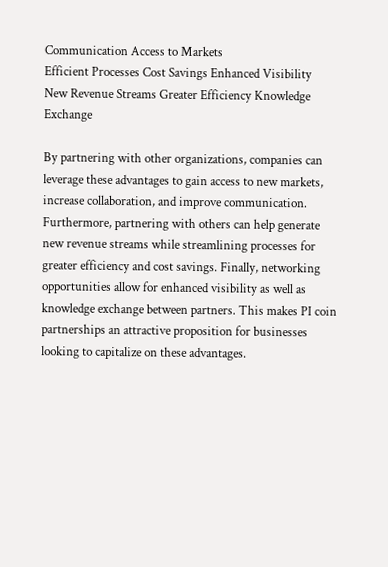Communication Access to Markets
Efficient Processes Cost Savings Enhanced Visibility
New Revenue Streams Greater Efficiency Knowledge Exchange

By partnering with other organizations, companies can leverage these advantages to gain access to new markets, increase collaboration, and improve communication. Furthermore, partnering with others can help generate new revenue streams while streamlining processes for greater efficiency and cost savings. Finally, networking opportunities allow for enhanced visibility as well as knowledge exchange between partners. This makes PI coin partnerships an attractive proposition for businesses looking to capitalize on these advantages.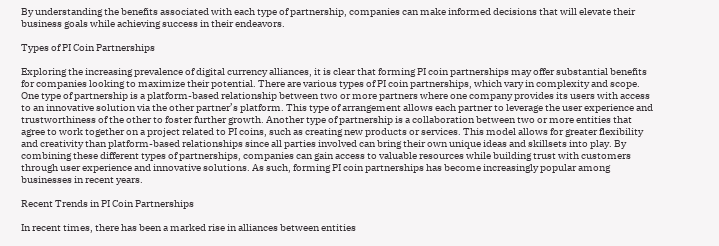By understanding the benefits associated with each type of partnership, companies can make informed decisions that will elevate their business goals while achieving success in their endeavors.

Types of PI Coin Partnerships

Exploring the increasing prevalence of digital currency alliances, it is clear that forming PI coin partnerships may offer substantial benefits for companies looking to maximize their potential. There are various types of PI coin partnerships, which vary in complexity and scope. One type of partnership is a platform-based relationship between two or more partners where one company provides its users with access to an innovative solution via the other partner’s platform. This type of arrangement allows each partner to leverage the user experience and trustworthiness of the other to foster further growth. Another type of partnership is a collaboration between two or more entities that agree to work together on a project related to PI coins, such as creating new products or services. This model allows for greater flexibility and creativity than platform-based relationships since all parties involved can bring their own unique ideas and skillsets into play. By combining these different types of partnerships, companies can gain access to valuable resources while building trust with customers through user experience and innovative solutions. As such, forming PI coin partnerships has become increasingly popular among businesses in recent years.

Recent Trends in PI Coin Partnerships

In recent times, there has been a marked rise in alliances between entities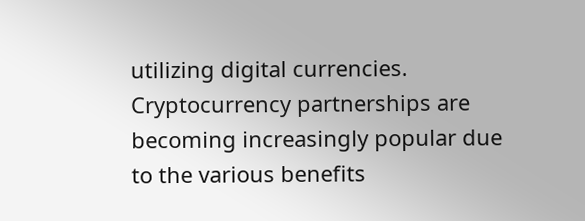utilizing digital currencies. Cryptocurrency partnerships are becoming increasingly popular due to the various benefits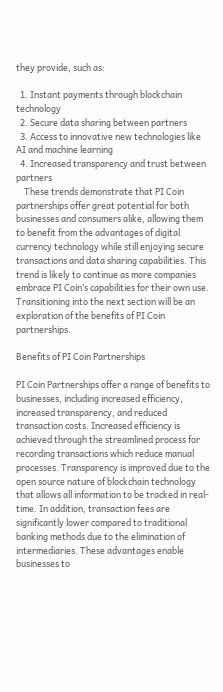they provide, such as:

  1. Instant payments through blockchain technology
  2. Secure data sharing between partners
  3. Access to innovative new technologies like AI and machine learning
  4. Increased transparency and trust between partners
    These trends demonstrate that PI Coin partnerships offer great potential for both businesses and consumers alike, allowing them to benefit from the advantages of digital currency technology while still enjoying secure transactions and data sharing capabilities. This trend is likely to continue as more companies embrace PI Coin’s capabilities for their own use. Transitioning into the next section will be an exploration of the benefits of PI Coin partnerships.

Benefits of PI Coin Partnerships

PI Coin Partnerships offer a range of benefits to businesses, including increased efficiency, increased transparency, and reduced transaction costs. Increased efficiency is achieved through the streamlined process for recording transactions which reduce manual processes. Transparency is improved due to the open source nature of blockchain technology that allows all information to be tracked in real-time. In addition, transaction fees are significantly lower compared to traditional banking methods due to the elimination of intermediaries. These advantages enable businesses to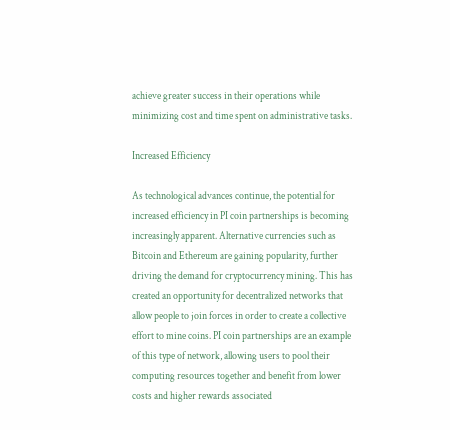achieve greater success in their operations while minimizing cost and time spent on administrative tasks.

Increased Efficiency

As technological advances continue, the potential for increased efficiency in PI coin partnerships is becoming increasingly apparent. Alternative currencies such as Bitcoin and Ethereum are gaining popularity, further driving the demand for cryptocurrency mining. This has created an opportunity for decentralized networks that allow people to join forces in order to create a collective effort to mine coins. PI coin partnerships are an example of this type of network, allowing users to pool their computing resources together and benefit from lower costs and higher rewards associated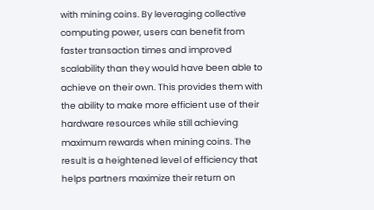with mining coins. By leveraging collective computing power, users can benefit from faster transaction times and improved scalability than they would have been able to achieve on their own. This provides them with the ability to make more efficient use of their hardware resources while still achieving maximum rewards when mining coins. The result is a heightened level of efficiency that helps partners maximize their return on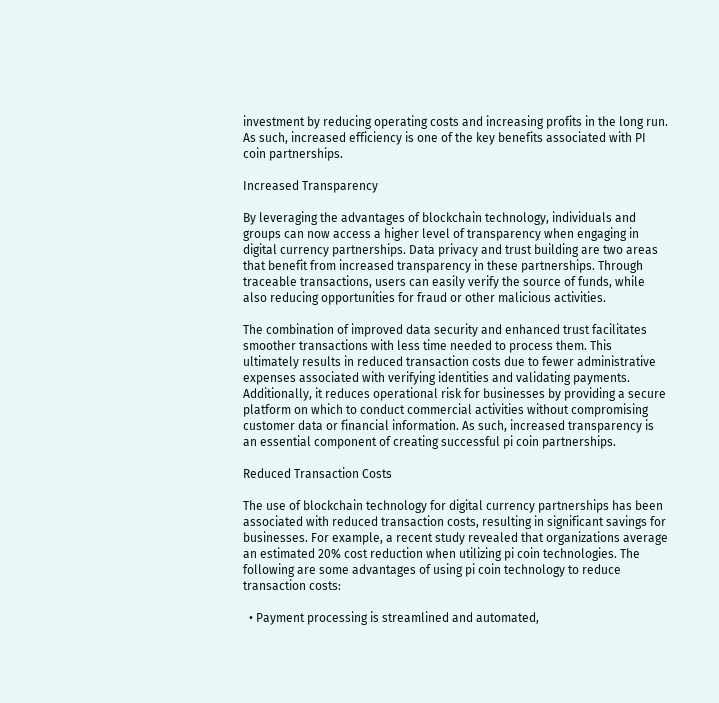investment by reducing operating costs and increasing profits in the long run. As such, increased efficiency is one of the key benefits associated with PI coin partnerships.

Increased Transparency

By leveraging the advantages of blockchain technology, individuals and groups can now access a higher level of transparency when engaging in digital currency partnerships. Data privacy and trust building are two areas that benefit from increased transparency in these partnerships. Through traceable transactions, users can easily verify the source of funds, while also reducing opportunities for fraud or other malicious activities.

The combination of improved data security and enhanced trust facilitates smoother transactions with less time needed to process them. This ultimately results in reduced transaction costs due to fewer administrative expenses associated with verifying identities and validating payments. Additionally, it reduces operational risk for businesses by providing a secure platform on which to conduct commercial activities without compromising customer data or financial information. As such, increased transparency is an essential component of creating successful pi coin partnerships.

Reduced Transaction Costs

The use of blockchain technology for digital currency partnerships has been associated with reduced transaction costs, resulting in significant savings for businesses. For example, a recent study revealed that organizations average an estimated 20% cost reduction when utilizing pi coin technologies. The following are some advantages of using pi coin technology to reduce transaction costs:

  • Payment processing is streamlined and automated,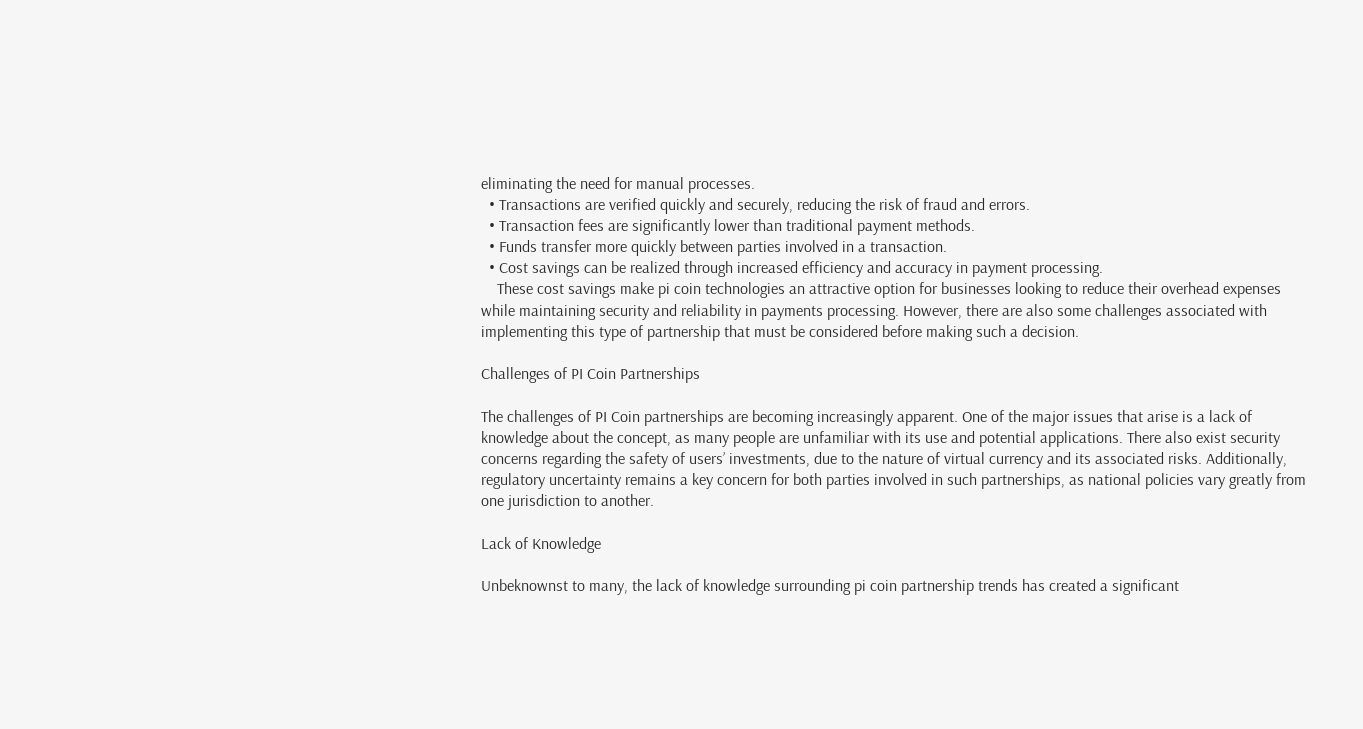eliminating the need for manual processes.
  • Transactions are verified quickly and securely, reducing the risk of fraud and errors.
  • Transaction fees are significantly lower than traditional payment methods.
  • Funds transfer more quickly between parties involved in a transaction.
  • Cost savings can be realized through increased efficiency and accuracy in payment processing.
    These cost savings make pi coin technologies an attractive option for businesses looking to reduce their overhead expenses while maintaining security and reliability in payments processing. However, there are also some challenges associated with implementing this type of partnership that must be considered before making such a decision.

Challenges of PI Coin Partnerships

The challenges of PI Coin partnerships are becoming increasingly apparent. One of the major issues that arise is a lack of knowledge about the concept, as many people are unfamiliar with its use and potential applications. There also exist security concerns regarding the safety of users’ investments, due to the nature of virtual currency and its associated risks. Additionally, regulatory uncertainty remains a key concern for both parties involved in such partnerships, as national policies vary greatly from one jurisdiction to another.

Lack of Knowledge

Unbeknownst to many, the lack of knowledge surrounding pi coin partnership trends has created a significant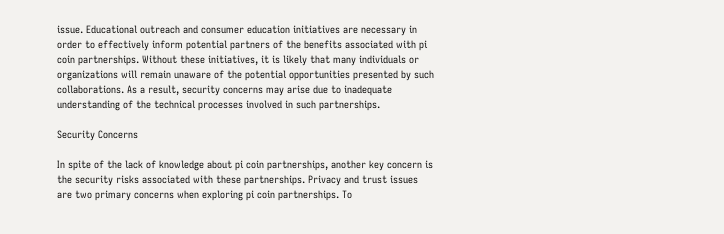issue. Educational outreach and consumer education initiatives are necessary in order to effectively inform potential partners of the benefits associated with pi coin partnerships. Without these initiatives, it is likely that many individuals or organizations will remain unaware of the potential opportunities presented by such collaborations. As a result, security concerns may arise due to inadequate understanding of the technical processes involved in such partnerships.

Security Concerns

In spite of the lack of knowledge about pi coin partnerships, another key concern is the security risks associated with these partnerships. Privacy and trust issues are two primary concerns when exploring pi coin partnerships. To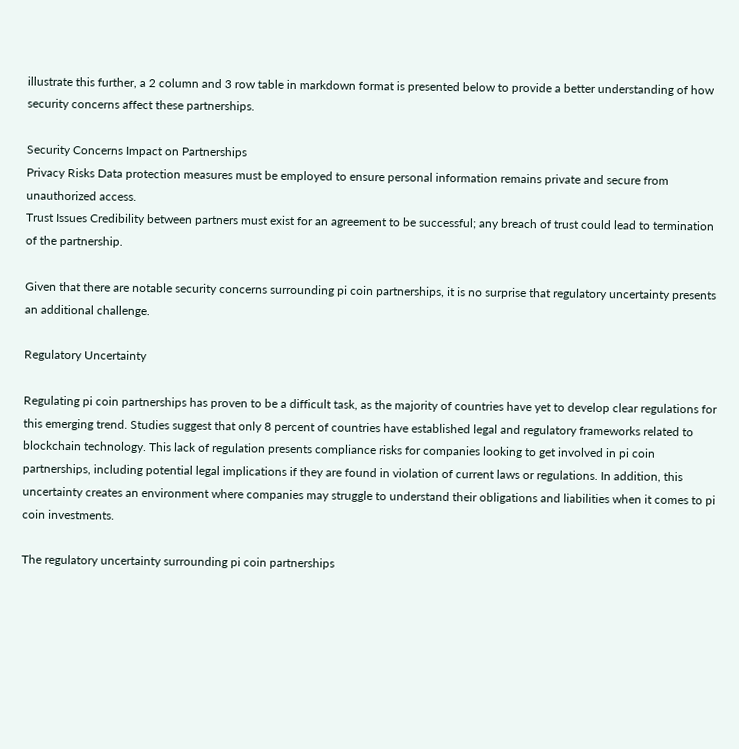illustrate this further, a 2 column and 3 row table in markdown format is presented below to provide a better understanding of how security concerns affect these partnerships.

Security Concerns Impact on Partnerships
Privacy Risks Data protection measures must be employed to ensure personal information remains private and secure from unauthorized access.
Trust Issues Credibility between partners must exist for an agreement to be successful; any breach of trust could lead to termination of the partnership.

Given that there are notable security concerns surrounding pi coin partnerships, it is no surprise that regulatory uncertainty presents an additional challenge.

Regulatory Uncertainty

Regulating pi coin partnerships has proven to be a difficult task, as the majority of countries have yet to develop clear regulations for this emerging trend. Studies suggest that only 8 percent of countries have established legal and regulatory frameworks related to blockchain technology. This lack of regulation presents compliance risks for companies looking to get involved in pi coin partnerships, including potential legal implications if they are found in violation of current laws or regulations. In addition, this uncertainty creates an environment where companies may struggle to understand their obligations and liabilities when it comes to pi coin investments.

The regulatory uncertainty surrounding pi coin partnerships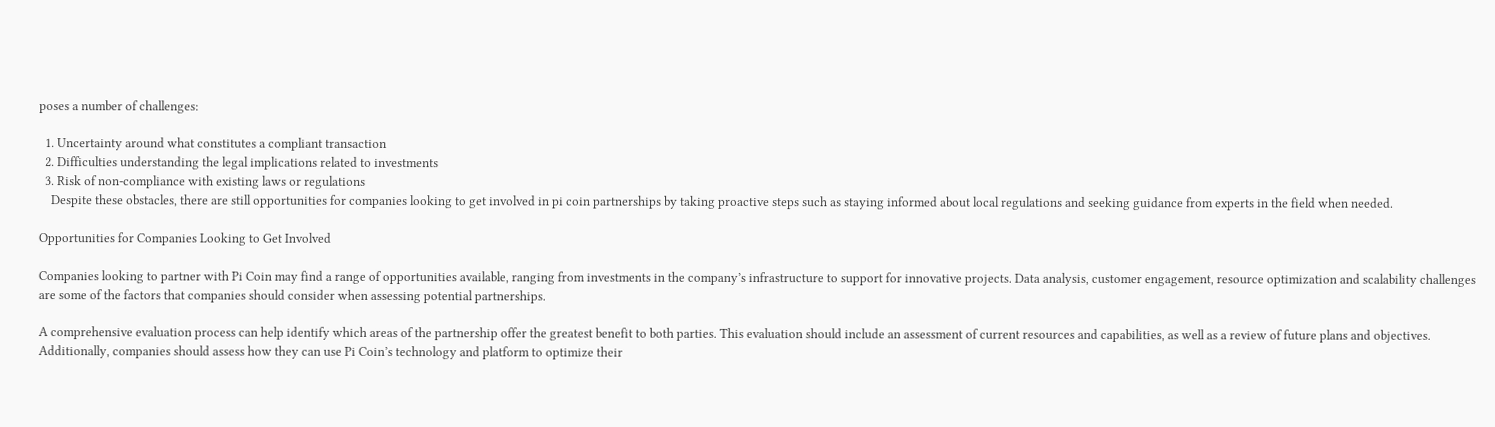poses a number of challenges:

  1. Uncertainty around what constitutes a compliant transaction
  2. Difficulties understanding the legal implications related to investments
  3. Risk of non-compliance with existing laws or regulations
    Despite these obstacles, there are still opportunities for companies looking to get involved in pi coin partnerships by taking proactive steps such as staying informed about local regulations and seeking guidance from experts in the field when needed.

Opportunities for Companies Looking to Get Involved

Companies looking to partner with Pi Coin may find a range of opportunities available, ranging from investments in the company’s infrastructure to support for innovative projects. Data analysis, customer engagement, resource optimization and scalability challenges are some of the factors that companies should consider when assessing potential partnerships.

A comprehensive evaluation process can help identify which areas of the partnership offer the greatest benefit to both parties. This evaluation should include an assessment of current resources and capabilities, as well as a review of future plans and objectives. Additionally, companies should assess how they can use Pi Coin’s technology and platform to optimize their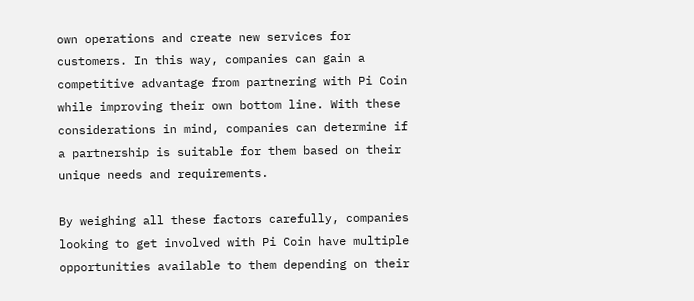own operations and create new services for customers. In this way, companies can gain a competitive advantage from partnering with Pi Coin while improving their own bottom line. With these considerations in mind, companies can determine if a partnership is suitable for them based on their unique needs and requirements.

By weighing all these factors carefully, companies looking to get involved with Pi Coin have multiple opportunities available to them depending on their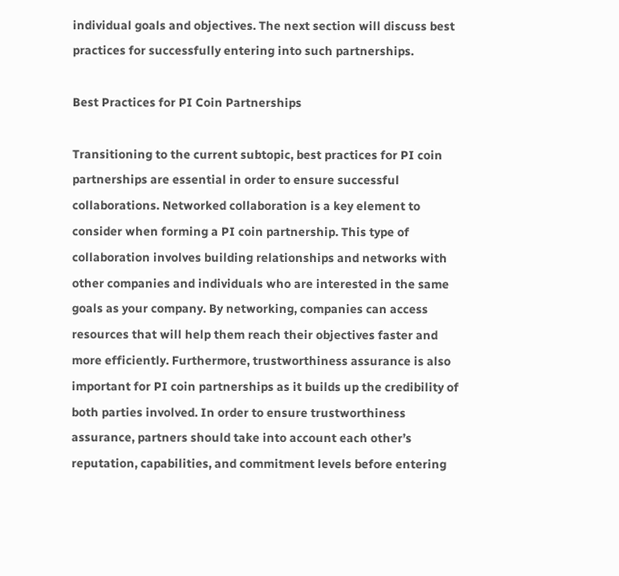individual goals and objectives. The next section will discuss best practices for successfully entering into such partnerships.

Best Practices for PI Coin Partnerships

Transitioning to the current subtopic, best practices for PI coin partnerships are essential in order to ensure successful collaborations. Networked collaboration is a key element to consider when forming a PI coin partnership. This type of collaboration involves building relationships and networks with other companies and individuals who are interested in the same goals as your company. By networking, companies can access resources that will help them reach their objectives faster and more efficiently. Furthermore, trustworthiness assurance is also important for PI coin partnerships as it builds up the credibility of both parties involved. In order to ensure trustworthiness assurance, partners should take into account each other’s reputation, capabilities, and commitment levels before entering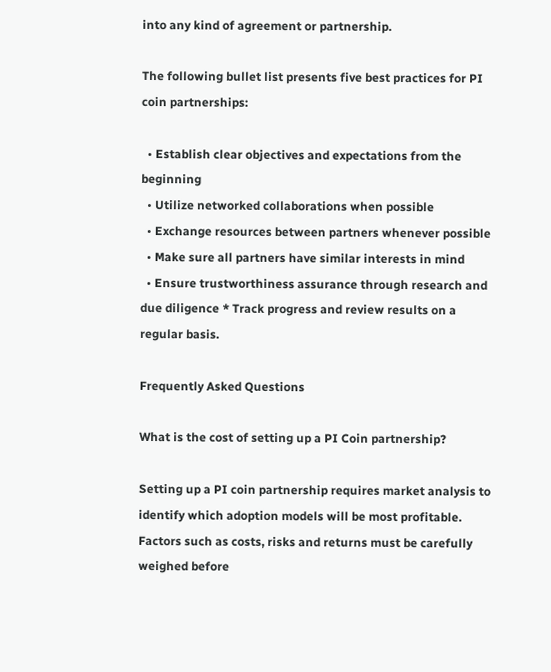into any kind of agreement or partnership.

The following bullet list presents five best practices for PI coin partnerships:

  • Establish clear objectives and expectations from the beginning
  • Utilize networked collaborations when possible
  • Exchange resources between partners whenever possible
  • Make sure all partners have similar interests in mind
  • Ensure trustworthiness assurance through research and due diligence * Track progress and review results on a regular basis.

Frequently Asked Questions

What is the cost of setting up a PI Coin partnership?

Setting up a PI coin partnership requires market analysis to identify which adoption models will be most profitable. Factors such as costs, risks and returns must be carefully weighed before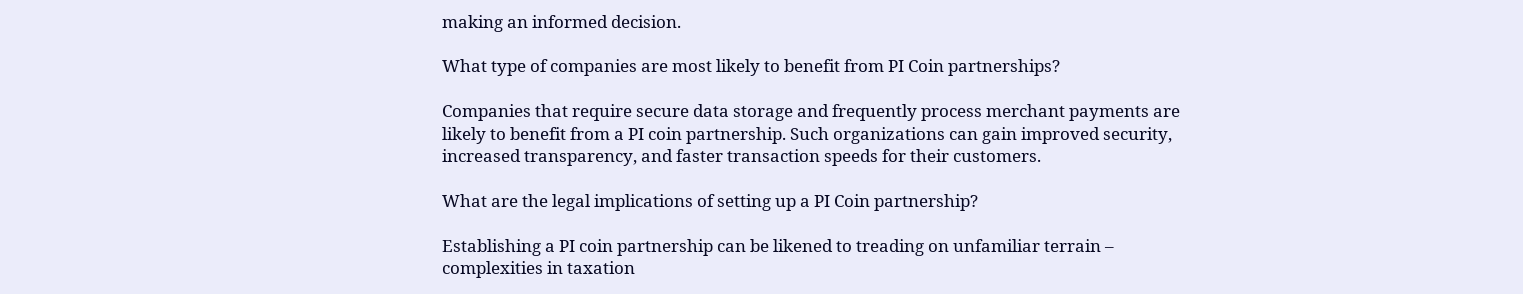making an informed decision.

What type of companies are most likely to benefit from PI Coin partnerships?

Companies that require secure data storage and frequently process merchant payments are likely to benefit from a PI coin partnership. Such organizations can gain improved security, increased transparency, and faster transaction speeds for their customers.

What are the legal implications of setting up a PI Coin partnership?

Establishing a PI coin partnership can be likened to treading on unfamiliar terrain – complexities in taxation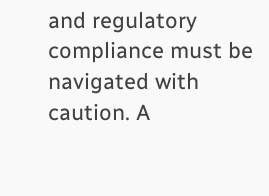and regulatory compliance must be navigated with caution. A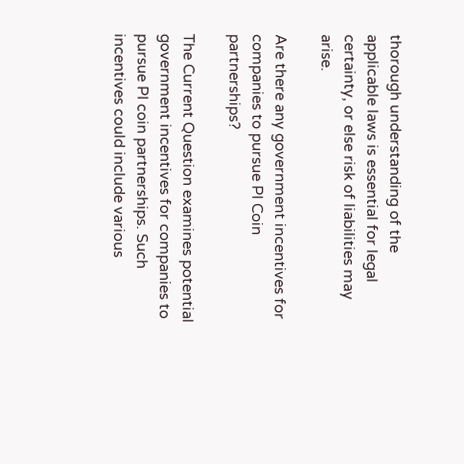thorough understanding of the applicable laws is essential for legal certainty, or else risk of liabilities may arise.

Are there any government incentives for companies to pursue PI Coin partnerships?

The Current Question examines potential government incentives for companies to pursue PI coin partnerships. Such incentives could include various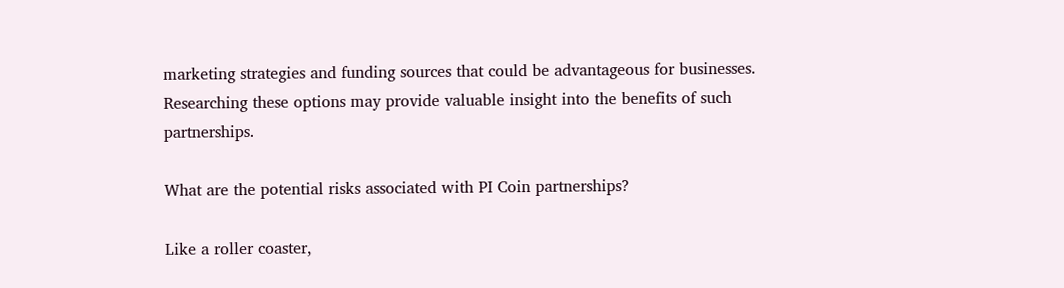marketing strategies and funding sources that could be advantageous for businesses. Researching these options may provide valuable insight into the benefits of such partnerships.

What are the potential risks associated with PI Coin partnerships?

Like a roller coaster,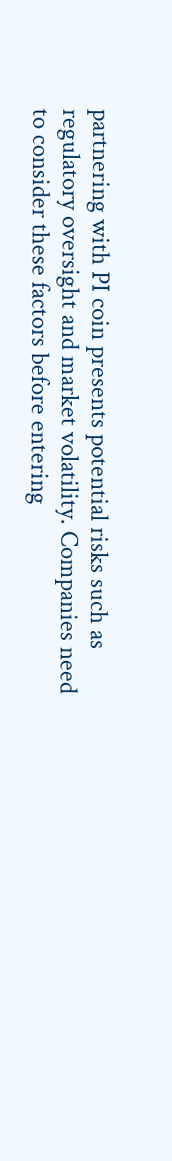partnering with PI coin presents potential risks such as regulatory oversight and market volatility. Companies need to consider these factors before entering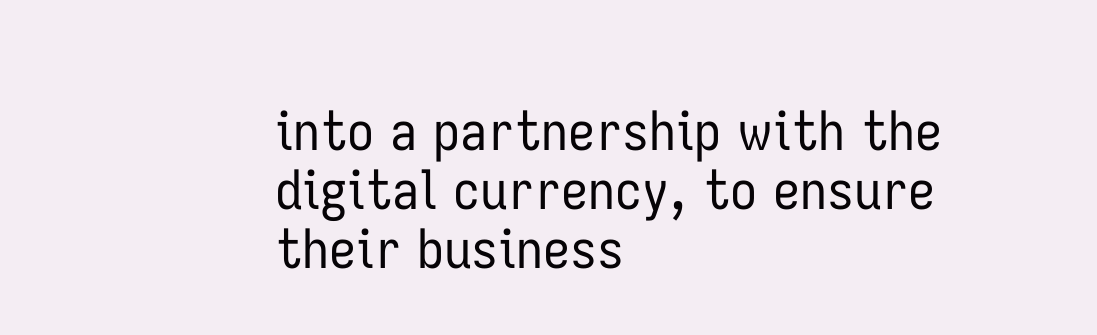into a partnership with the digital currency, to ensure their business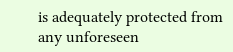is adequately protected from any unforeseen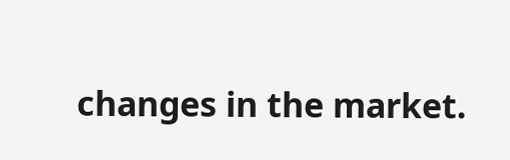changes in the market.